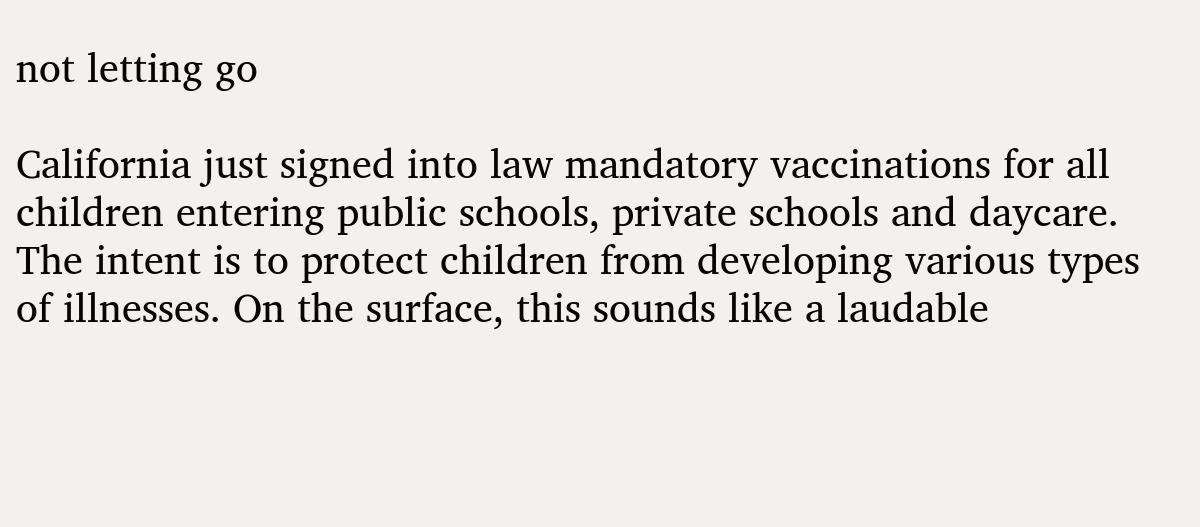not letting go

California just signed into law mandatory vaccinations for all children entering public schools, private schools and daycare. The intent is to protect children from developing various types of illnesses. On the surface, this sounds like a laudable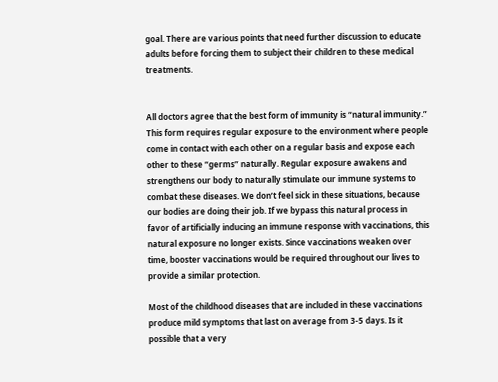goal. There are various points that need further discussion to educate adults before forcing them to subject their children to these medical treatments.


All doctors agree that the best form of immunity is “natural immunity.” This form requires regular exposure to the environment where people come in contact with each other on a regular basis and expose each other to these “germs” naturally. Regular exposure awakens and strengthens our body to naturally stimulate our immune systems to combat these diseases. We don’t feel sick in these situations, because our bodies are doing their job. If we bypass this natural process in favor of artificially inducing an immune response with vaccinations, this natural exposure no longer exists. Since vaccinations weaken over time, booster vaccinations would be required throughout our lives to provide a similar protection.

Most of the childhood diseases that are included in these vaccinations produce mild symptoms that last on average from 3-5 days. Is it possible that a very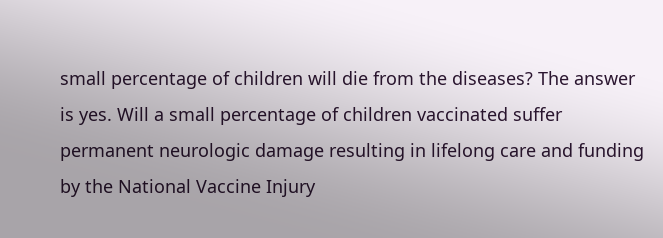small percentage of children will die from the diseases? The answer is yes. Will a small percentage of children vaccinated suffer permanent neurologic damage resulting in lifelong care and funding by the National Vaccine Injury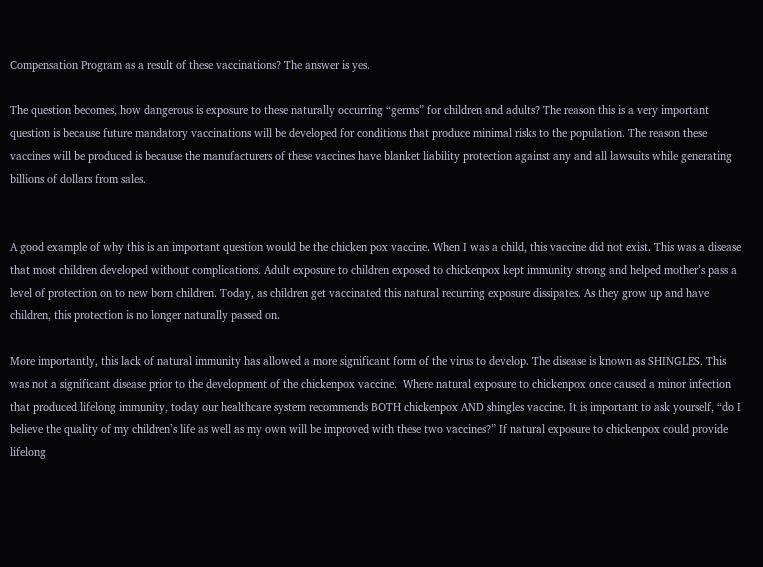Compensation Program as a result of these vaccinations? The answer is yes.

The question becomes, how dangerous is exposure to these naturally occurring “germs” for children and adults? The reason this is a very important question is because future mandatory vaccinations will be developed for conditions that produce minimal risks to the population. The reason these vaccines will be produced is because the manufacturers of these vaccines have blanket liability protection against any and all lawsuits while generating billions of dollars from sales.


A good example of why this is an important question would be the chicken pox vaccine. When I was a child, this vaccine did not exist. This was a disease that most children developed without complications. Adult exposure to children exposed to chickenpox kept immunity strong and helped mother’s pass a level of protection on to new born children. Today, as children get vaccinated this natural recurring exposure dissipates. As they grow up and have children, this protection is no longer naturally passed on.

More importantly, this lack of natural immunity has allowed a more significant form of the virus to develop. The disease is known as SHINGLES. This was not a significant disease prior to the development of the chickenpox vaccine.  Where natural exposure to chickenpox once caused a minor infection that produced lifelong immunity, today our healthcare system recommends BOTH chickenpox AND shingles vaccine. It is important to ask yourself, “do I believe the quality of my children’s life as well as my own will be improved with these two vaccines?” If natural exposure to chickenpox could provide lifelong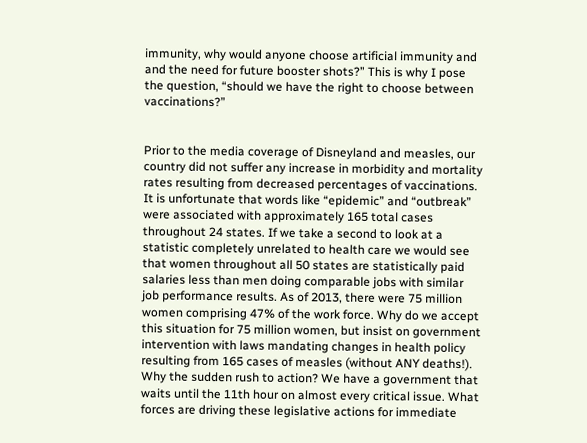immunity, why would anyone choose artificial immunity and and the need for future booster shots?” This is why I pose the question, “should we have the right to choose between vaccinations?”


Prior to the media coverage of Disneyland and measles, our country did not suffer any increase in morbidity and mortality rates resulting from decreased percentages of vaccinations. It is unfortunate that words like “epidemic” and “outbreak” were associated with approximately 165 total cases throughout 24 states. If we take a second to look at a statistic completely unrelated to health care we would see that women throughout all 50 states are statistically paid salaries less than men doing comparable jobs with similar job performance results. As of 2013, there were 75 million women comprising 47% of the work force. Why do we accept this situation for 75 million women, but insist on government intervention with laws mandating changes in health policy resulting from 165 cases of measles (without ANY deaths!). Why the sudden rush to action? We have a government that waits until the 11th hour on almost every critical issue. What forces are driving these legislative actions for immediate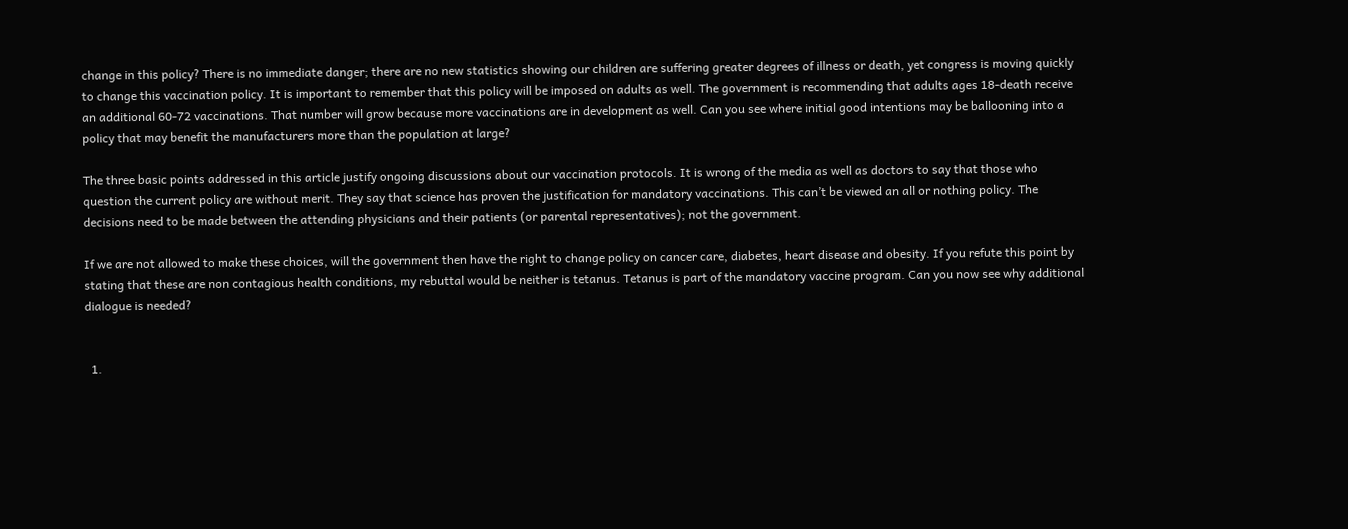change in this policy? There is no immediate danger; there are no new statistics showing our children are suffering greater degrees of illness or death, yet congress is moving quickly to change this vaccination policy. It is important to remember that this policy will be imposed on adults as well. The government is recommending that adults ages 18-death receive an additional 60-72 vaccinations. That number will grow because more vaccinations are in development as well. Can you see where initial good intentions may be ballooning into a policy that may benefit the manufacturers more than the population at large?

The three basic points addressed in this article justify ongoing discussions about our vaccination protocols. It is wrong of the media as well as doctors to say that those who question the current policy are without merit. They say that science has proven the justification for mandatory vaccinations. This can’t be viewed an all or nothing policy. The decisions need to be made between the attending physicians and their patients (or parental representatives); not the government.

If we are not allowed to make these choices, will the government then have the right to change policy on cancer care, diabetes, heart disease and obesity. If you refute this point by stating that these are non contagious health conditions, my rebuttal would be neither is tetanus. Tetanus is part of the mandatory vaccine program. Can you now see why additional dialogue is needed?


  1.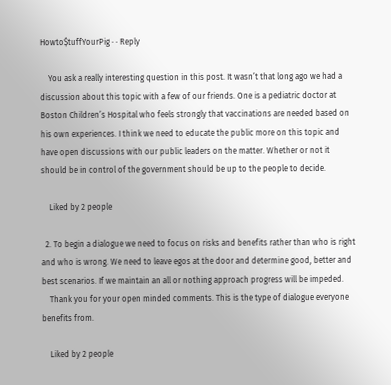Howto$tuffYourPig · · Reply

    You ask a really interesting question in this post. It wasn’t that long ago we had a discussion about this topic with a few of our friends. One is a pediatric doctor at Boston Children’s Hospital who feels strongly that vaccinations are needed based on his own experiences. I think we need to educate the public more on this topic and have open discussions with our public leaders on the matter. Whether or not it should be in control of the government should be up to the people to decide.

    Liked by 2 people

  2. To begin a dialogue we need to focus on risks and benefits rather than who is right and who is wrong. We need to leave egos at the door and determine good, better and best scenarios. If we maintain an all or nothing approach progress will be impeded.
    Thank you for your open minded comments. This is the type of dialogue everyone benefits from.

    Liked by 2 people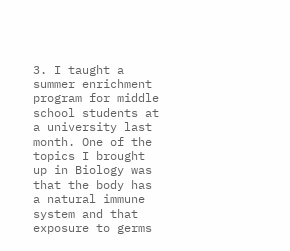3. I taught a summer enrichment program for middle school students at a university last month. One of the topics I brought up in Biology was that the body has a natural immune system and that exposure to germs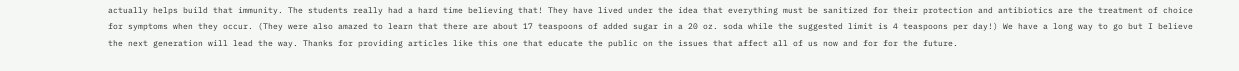actually helps build that immunity. The students really had a hard time believing that! They have lived under the idea that everything must be sanitized for their protection and antibiotics are the treatment of choice for symptoms when they occur. (They were also amazed to learn that there are about 17 teaspoons of added sugar in a 20 oz. soda while the suggested limit is 4 teaspoons per day!) We have a long way to go but I believe the next generation will lead the way. Thanks for providing articles like this one that educate the public on the issues that affect all of us now and for for the future.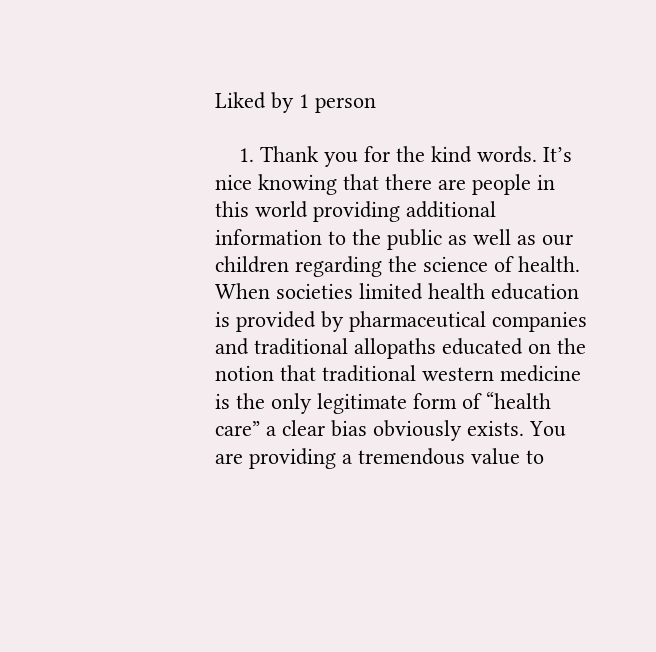Liked by 1 person

    1. Thank you for the kind words. It’s nice knowing that there are people in this world providing additional information to the public as well as our children regarding the science of health. When societies limited health education is provided by pharmaceutical companies and traditional allopaths educated on the notion that traditional western medicine is the only legitimate form of “health care” a clear bias obviously exists. You are providing a tremendous value to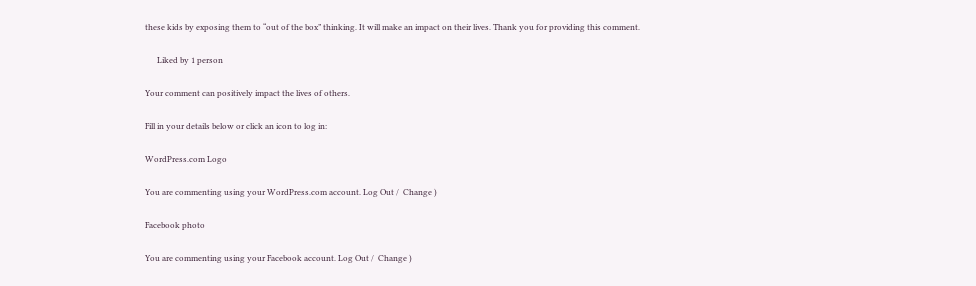these kids by exposing them to “out of the box” thinking. It will make an impact on their lives. Thank you for providing this comment.

      Liked by 1 person

Your comment can positively impact the lives of others.

Fill in your details below or click an icon to log in:

WordPress.com Logo

You are commenting using your WordPress.com account. Log Out /  Change )

Facebook photo

You are commenting using your Facebook account. Log Out /  Change )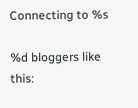Connecting to %s

%d bloggers like this: